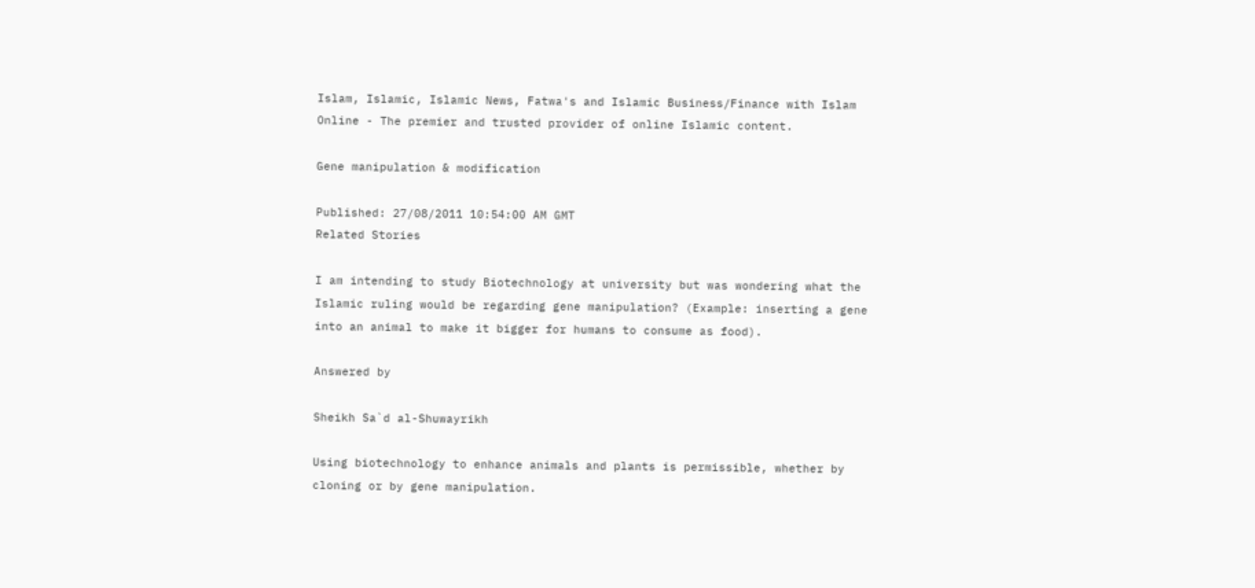Islam, Islamic, Islamic News, Fatwa's and Islamic Business/Finance with Islam Online - The premier and trusted provider of online Islamic content.

Gene manipulation & modification

Published: 27/08/2011 10:54:00 AM GMT
Related Stories

I am intending to study Biotechnology at university but was wondering what the Islamic ruling would be regarding gene manipulation? (Example: inserting a gene into an animal to make it bigger for humans to consume as food).

Answered by

Sheikh Sa`d al-Shuwayrikh

Using biotechnology to enhance animals and plants is permissible, whether by cloning or by gene manipulation.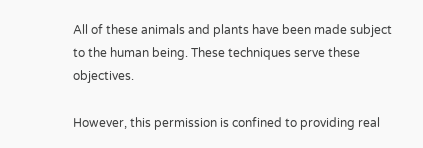All of these animals and plants have been made subject to the human being. These techniques serve these objectives.

However, this permission is confined to providing real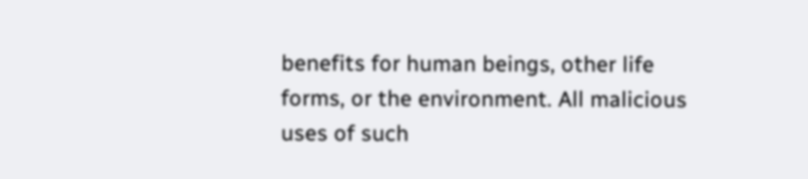benefits for human beings, other life forms, or the environment. All malicious uses of such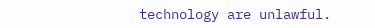technology are unlawful.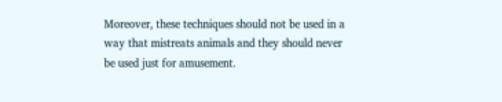Moreover, these techniques should not be used in a way that mistreats animals and they should never be used just for amusement.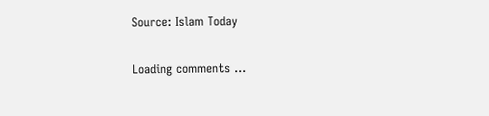Source: Islam Today

Loading comments ...